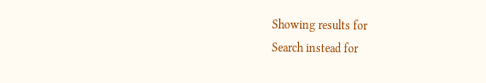Showing results for
Search instead for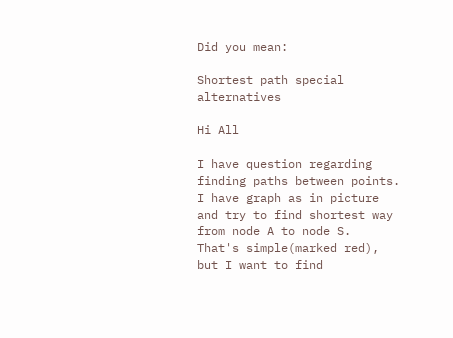Did you mean:

Shortest path special alternatives

Hi All

I have question regarding finding paths between points. I have graph as in picture and try to find shortest way from node A to node S.
That's simple(marked red), but I want to find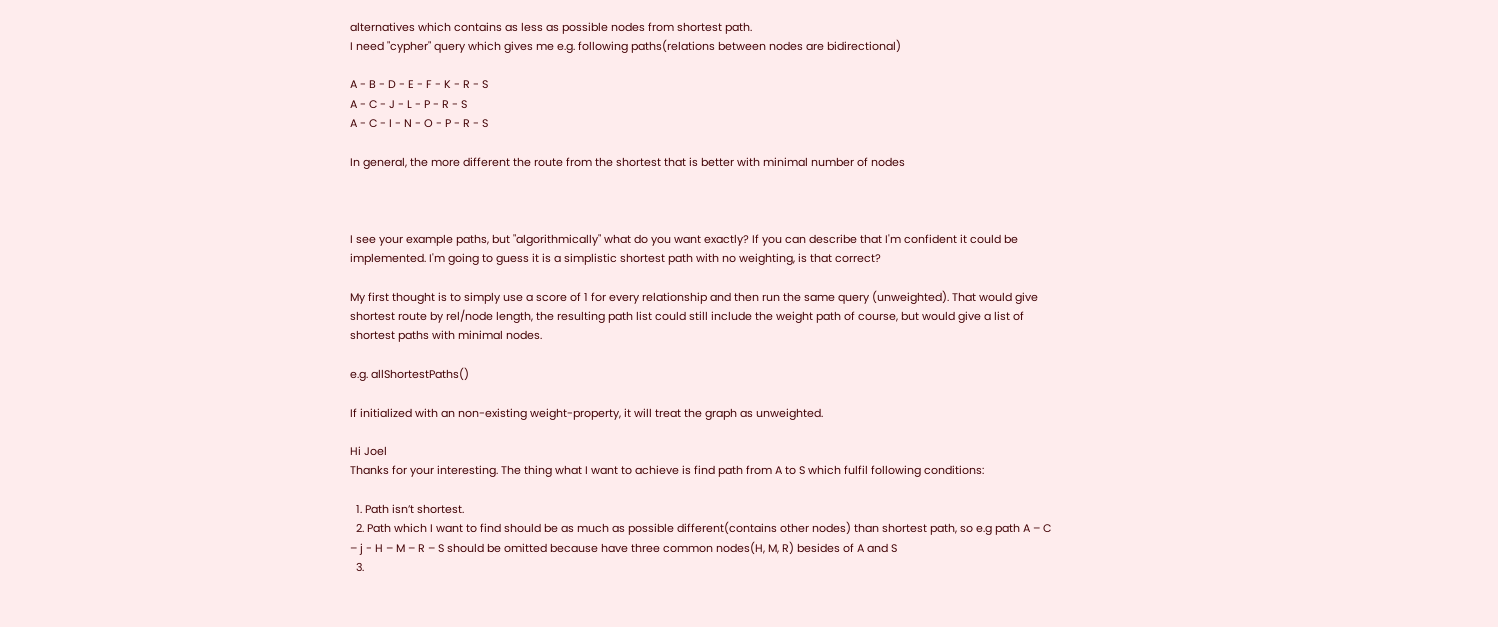alternatives which contains as less as possible nodes from shortest path.
I need "cypher" query which gives me e.g. following paths(relations between nodes are bidirectional)

A - B - D - E - F - K - R - S
A - C - J - L - P - R - S
A - C - I - N - O - P - R - S

In general, the more different the route from the shortest that is better with minimal number of nodes



I see your example paths, but "algorithmically" what do you want exactly? If you can describe that I'm confident it could be implemented. I'm going to guess it is a simplistic shortest path with no weighting, is that correct?

My first thought is to simply use a score of 1 for every relationship and then run the same query (unweighted). That would give shortest route by rel/node length, the resulting path list could still include the weight path of course, but would give a list of shortest paths with minimal nodes.

e.g. allShortestPaths()

If initialized with an non-existing weight-property, it will treat the graph as unweighted.

Hi Joel
Thanks for your interesting. The thing what I want to achieve is find path from A to S which fulfil following conditions:

  1. Path isn’t shortest.
  2. Path which I want to find should be as much as possible different(contains other nodes) than shortest path, so e.g path A – C – j - H – M – R – S should be omitted because have three common nodes(H, M, R) besides of A and S
  3.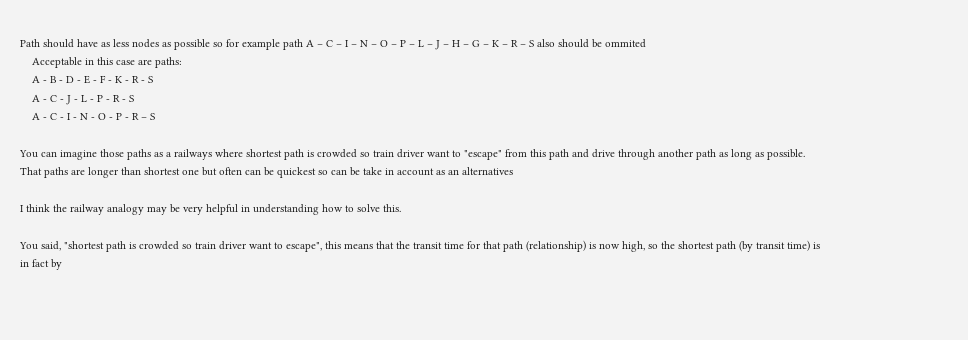Path should have as less nodes as possible so for example path A – C – I – N – O – P – L – J – H – G – K – R – S also should be ommited
    Acceptable in this case are paths:
    A - B - D - E - F - K - R - S
    A - C - J - L - P - R - S
    A - C - I - N - O - P - R – S

You can imagine those paths as a railways where shortest path is crowded so train driver want to "escape" from this path and drive through another path as long as possible. That paths are longer than shortest one but often can be quickest so can be take in account as an alternatives

I think the railway analogy may be very helpful in understanding how to solve this.

You said, "shortest path is crowded so train driver want to escape", this means that the transit time for that path (relationship) is now high, so the shortest path (by transit time) is in fact by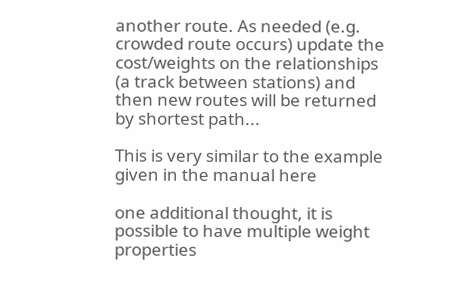another route. As needed (e.g. crowded route occurs) update the cost/weights on the relationships (a track between stations) and then new routes will be returned by shortest path...

This is very similar to the example given in the manual here

one additional thought, it is possible to have multiple weight properties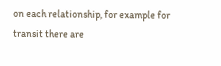on each relationship, for example for transit there are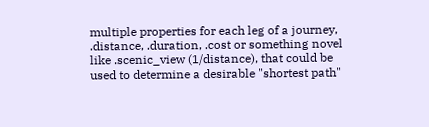multiple properties for each leg of a journey, .distance, .duration, .cost or something novel like .scenic_view (1/distance), that could be used to determine a desirable "shortest path"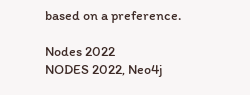based on a preference.

Nodes 2022
NODES 2022, Neo4j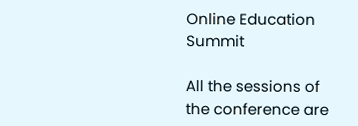Online Education Summit

All the sessions of the conference are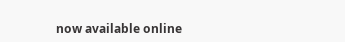now available online